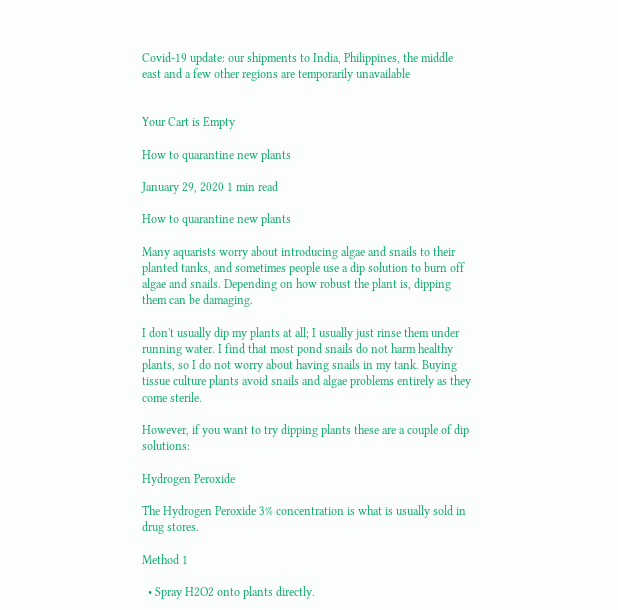Covid-19 update: our shipments to India, Philippines, the middle east and a few other regions are temporarily unavailable


Your Cart is Empty

How to quarantine new plants

January 29, 2020 1 min read

How to quarantine new plants

Many aquarists worry about introducing algae and snails to their planted tanks, and sometimes people use a dip solution to burn off algae and snails. Depending on how robust the plant is, dipping them can be damaging.

I don't usually dip my plants at all; I usually just rinse them under running water. I find that most pond snails do not harm healthy plants, so I do not worry about having snails in my tank. Buying tissue culture plants avoid snails and algae problems entirely as they come sterile.

However, if you want to try dipping plants these are a couple of dip solutions:

Hydrogen Peroxide

The Hydrogen Peroxide 3% concentration is what is usually sold in drug stores.

Method 1

  • Spray H2O2 onto plants directly.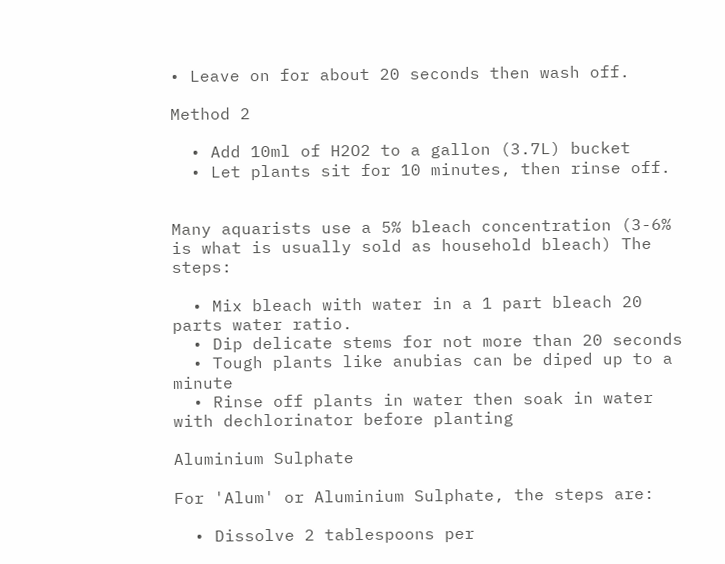• Leave on for about 20 seconds then wash off.

Method 2

  • Add 10ml of H2O2 to a gallon (3.7L) bucket
  • Let plants sit for 10 minutes, then rinse off.


Many aquarists use a 5% bleach concentration (3-6% is what is usually sold as household bleach) The steps:

  • Mix bleach with water in a 1 part bleach 20 parts water ratio.
  • Dip delicate stems for not more than 20 seconds
  • Tough plants like anubias can be diped up to a minute
  • Rinse off plants in water then soak in water with dechlorinator before planting

Aluminium Sulphate

For 'Alum' or Aluminium Sulphate, the steps are:

  • Dissolve 2 tablespoons per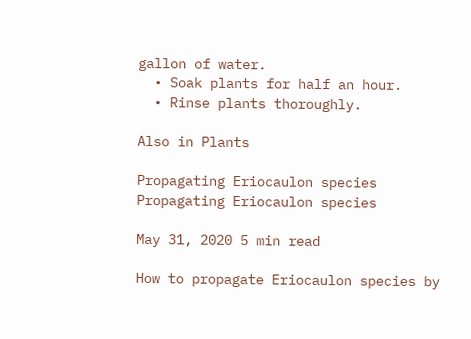gallon of water.
  • Soak plants for half an hour.
  • Rinse plants thoroughly.

Also in Plants

Propagating Eriocaulon species
Propagating Eriocaulon species

May 31, 2020 5 min read

How to propagate Eriocaulon species by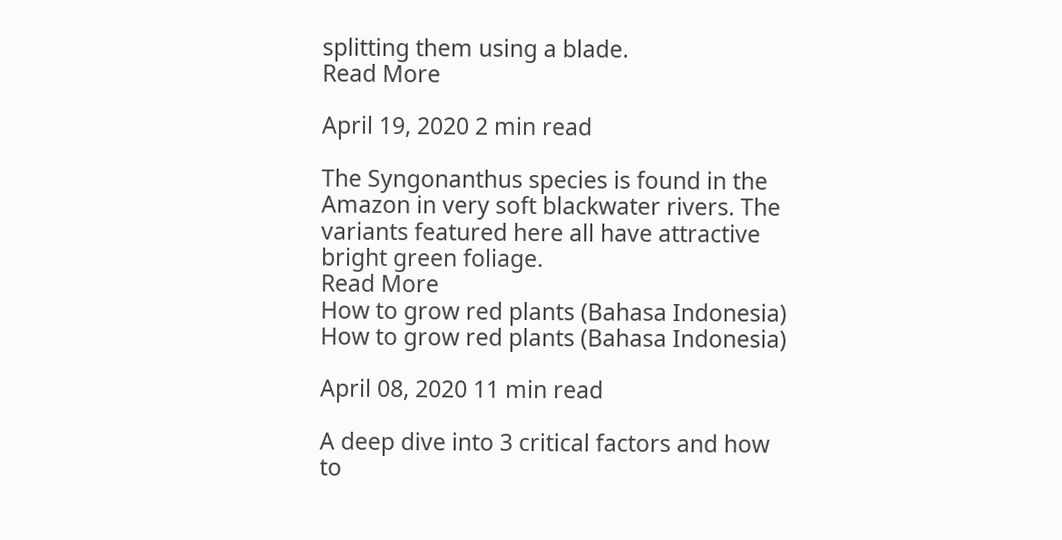splitting them using a blade.
Read More

April 19, 2020 2 min read

The Syngonanthus species is found in the Amazon in very soft blackwater rivers. The variants featured here all have attractive bright green foliage.
Read More
How to grow red plants (Bahasa Indonesia)
How to grow red plants (Bahasa Indonesia)

April 08, 2020 11 min read

A deep dive into 3 critical factors and how to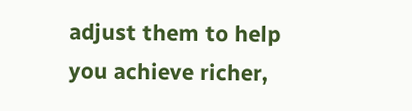adjust them to help you achieve richer,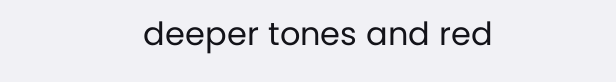deeper tones and red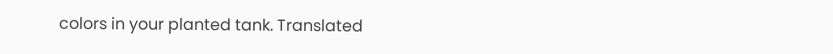colors in your planted tank. Translated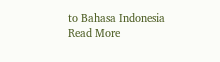to Bahasa Indonesia
Read More